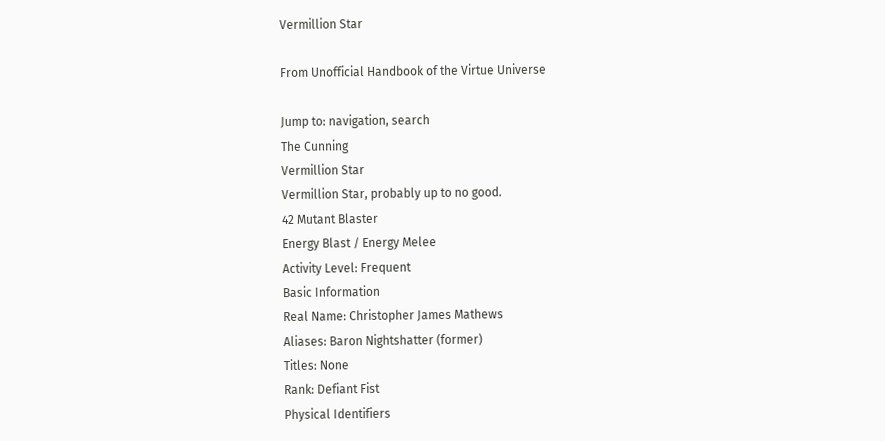Vermillion Star

From Unofficial Handbook of the Virtue Universe

Jump to: navigation, search
The Cunning
Vermillion Star
Vermillion Star, probably up to no good.
42 Mutant Blaster
Energy Blast / Energy Melee
Activity Level: Frequent
Basic Information
Real Name: Christopher James Mathews
Aliases: Baron Nightshatter (former)
Titles: None
Rank: Defiant Fist
Physical Identifiers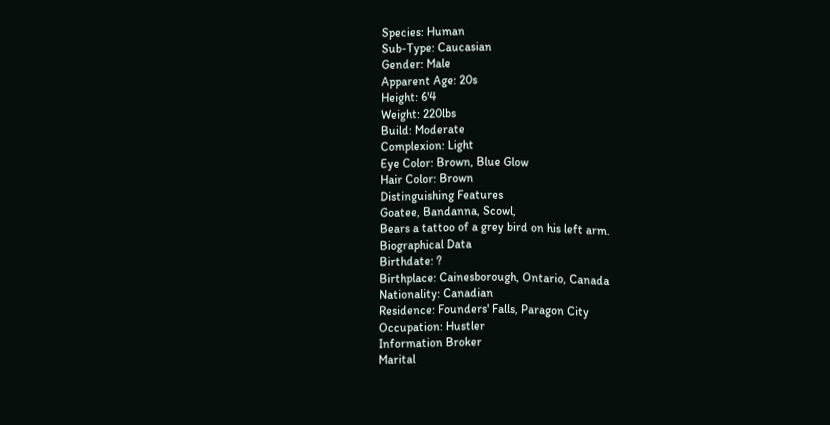Species: Human
Sub-Type: Caucasian
Gender: Male
Apparent Age: 20s
Height: 6'4
Weight: 220lbs
Build: Moderate
Complexion: Light
Eye Color: Brown, Blue Glow
Hair Color: Brown
Distinguishing Features
Goatee, Bandanna, Scowl,
Bears a tattoo of a grey bird on his left arm.
Biographical Data
Birthdate: ?
Birthplace: Cainesborough, Ontario, Canada
Nationality: Canadian
Residence: Founders' Falls, Paragon City
Occupation: Hustler
Information Broker
Marital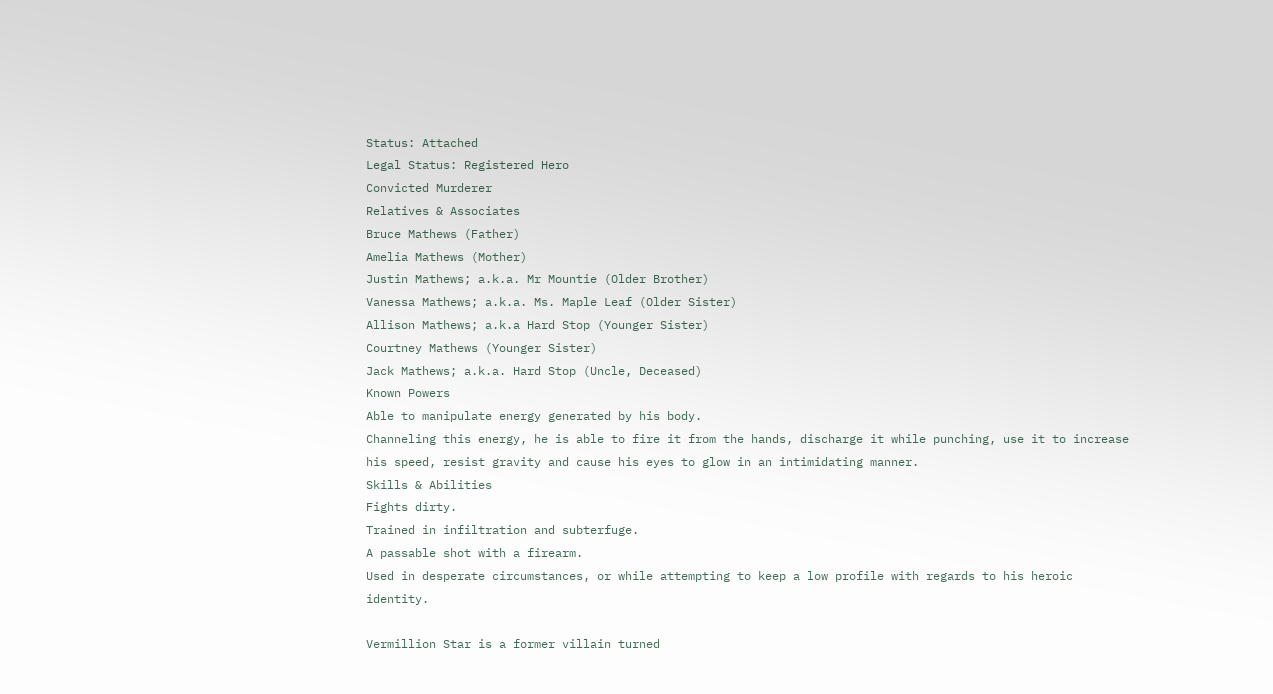Status: Attached
Legal Status: Registered Hero
Convicted Murderer
Relatives & Associates
Bruce Mathews (Father)
Amelia Mathews (Mother)
Justin Mathews; a.k.a. Mr Mountie (Older Brother)
Vanessa Mathews; a.k.a. Ms. Maple Leaf (Older Sister)
Allison Mathews; a.k.a Hard Stop (Younger Sister)
Courtney Mathews (Younger Sister)
Jack Mathews; a.k.a. Hard Stop (Uncle, Deceased)
Known Powers
Able to manipulate energy generated by his body.
Channeling this energy, he is able to fire it from the hands, discharge it while punching, use it to increase his speed, resist gravity and cause his eyes to glow in an intimidating manner.
Skills & Abilities
Fights dirty.
Trained in infiltration and subterfuge.
A passable shot with a firearm.
Used in desperate circumstances, or while attempting to keep a low profile with regards to his heroic identity.

Vermillion Star is a former villain turned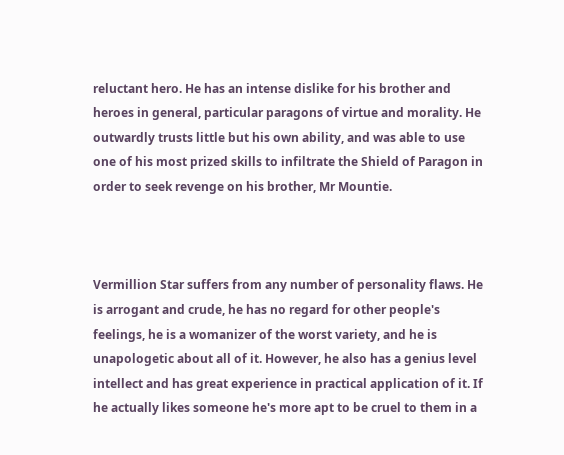reluctant hero. He has an intense dislike for his brother and heroes in general, particular paragons of virtue and morality. He outwardly trusts little but his own ability, and was able to use one of his most prized skills to infiltrate the Shield of Paragon in order to seek revenge on his brother, Mr Mountie.



Vermillion Star suffers from any number of personality flaws. He is arrogant and crude, he has no regard for other people's feelings, he is a womanizer of the worst variety, and he is unapologetic about all of it. However, he also has a genius level intellect and has great experience in practical application of it. If he actually likes someone he's more apt to be cruel to them in a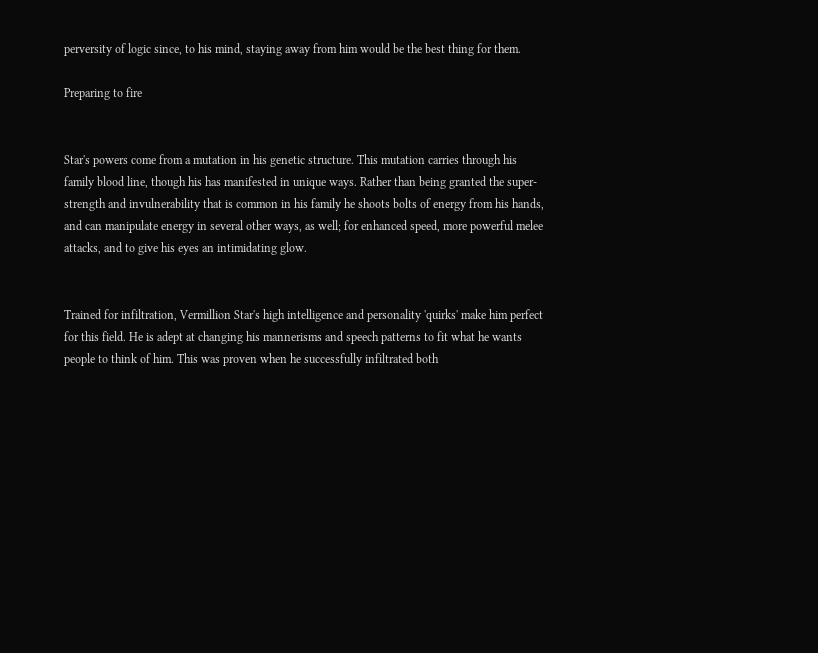perversity of logic since, to his mind, staying away from him would be the best thing for them.

Preparing to fire


Star's powers come from a mutation in his genetic structure. This mutation carries through his family blood line, though his has manifested in unique ways. Rather than being granted the super-strength and invulnerability that is common in his family he shoots bolts of energy from his hands, and can manipulate energy in several other ways, as well; for enhanced speed, more powerful melee attacks, and to give his eyes an intimidating glow.


Trained for infiltration, Vermillion Star's high intelligence and personality 'quirks' make him perfect for this field. He is adept at changing his mannerisms and speech patterns to fit what he wants people to think of him. This was proven when he successfully infiltrated both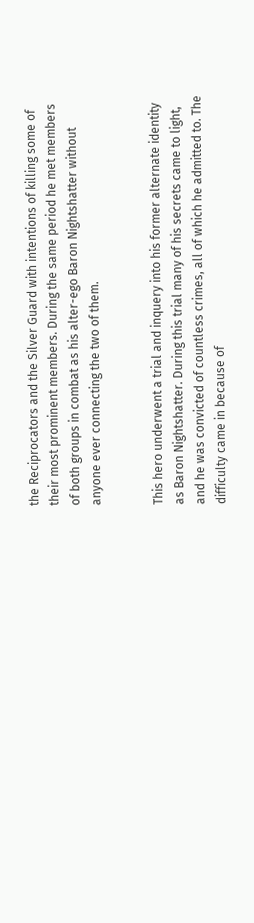the Reciprocators and the Silver Guard with intentions of killing some of their most prominent members. During the same period he met members of both groups in combat as his alter-ego Baron Nightshatter without anyone ever connecting the two of them.


This hero underwent a trial and inquery into his former alternate identity as Baron Nightshatter. During this trial many of his secrets came to light, and he was convicted of countless crimes, all of which he admitted to. The difficulty came in because of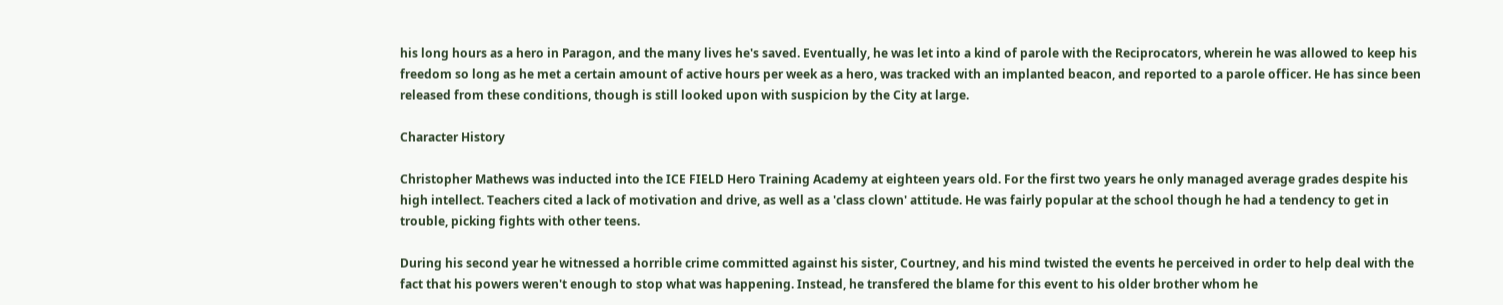his long hours as a hero in Paragon, and the many lives he's saved. Eventually, he was let into a kind of parole with the Reciprocators, wherein he was allowed to keep his freedom so long as he met a certain amount of active hours per week as a hero, was tracked with an implanted beacon, and reported to a parole officer. He has since been released from these conditions, though is still looked upon with suspicion by the City at large.

Character History

Christopher Mathews was inducted into the ICE FIELD Hero Training Academy at eighteen years old. For the first two years he only managed average grades despite his high intellect. Teachers cited a lack of motivation and drive, as well as a 'class clown' attitude. He was fairly popular at the school though he had a tendency to get in trouble, picking fights with other teens.

During his second year he witnessed a horrible crime committed against his sister, Courtney, and his mind twisted the events he perceived in order to help deal with the fact that his powers weren't enough to stop what was happening. Instead, he transfered the blame for this event to his older brother whom he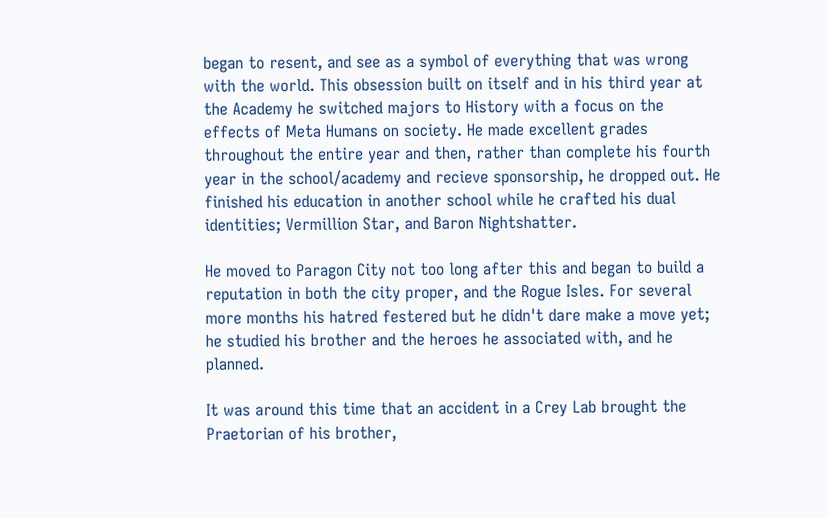began to resent, and see as a symbol of everything that was wrong with the world. This obsession built on itself and in his third year at the Academy he switched majors to History with a focus on the effects of Meta Humans on society. He made excellent grades throughout the entire year and then, rather than complete his fourth year in the school/academy and recieve sponsorship, he dropped out. He finished his education in another school while he crafted his dual identities; Vermillion Star, and Baron Nightshatter.

He moved to Paragon City not too long after this and began to build a reputation in both the city proper, and the Rogue Isles. For several more months his hatred festered but he didn't dare make a move yet; he studied his brother and the heroes he associated with, and he planned.

It was around this time that an accident in a Crey Lab brought the Praetorian of his brother,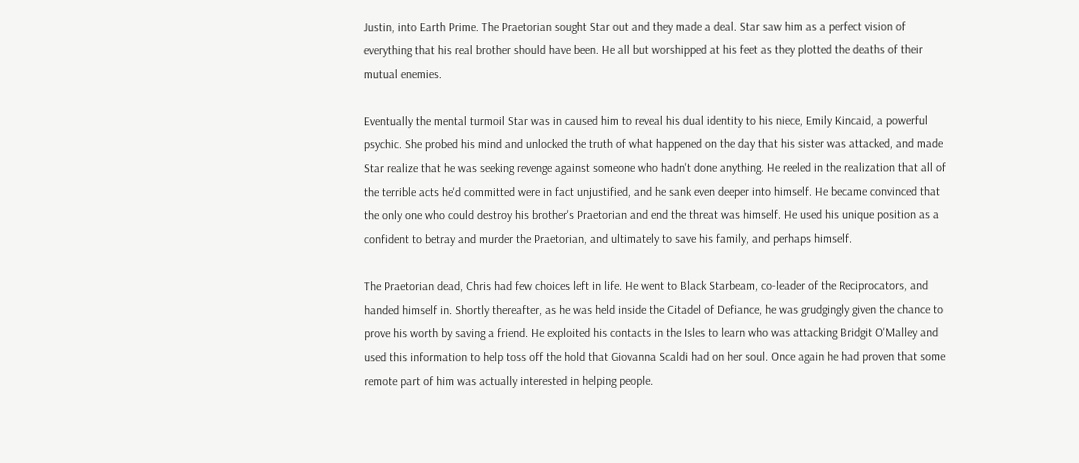Justin, into Earth Prime. The Praetorian sought Star out and they made a deal. Star saw him as a perfect vision of everything that his real brother should have been. He all but worshipped at his feet as they plotted the deaths of their mutual enemies.

Eventually the mental turmoil Star was in caused him to reveal his dual identity to his niece, Emily Kincaid, a powerful psychic. She probed his mind and unlocked the truth of what happened on the day that his sister was attacked, and made Star realize that he was seeking revenge against someone who hadn't done anything. He reeled in the realization that all of the terrible acts he'd committed were in fact unjustified, and he sank even deeper into himself. He became convinced that the only one who could destroy his brother's Praetorian and end the threat was himself. He used his unique position as a confident to betray and murder the Praetorian, and ultimately to save his family, and perhaps himself.

The Praetorian dead, Chris had few choices left in life. He went to Black Starbeam, co-leader of the Reciprocators, and handed himself in. Shortly thereafter, as he was held inside the Citadel of Defiance, he was grudgingly given the chance to prove his worth by saving a friend. He exploited his contacts in the Isles to learn who was attacking Bridgit O'Malley and used this information to help toss off the hold that Giovanna Scaldi had on her soul. Once again he had proven that some remote part of him was actually interested in helping people.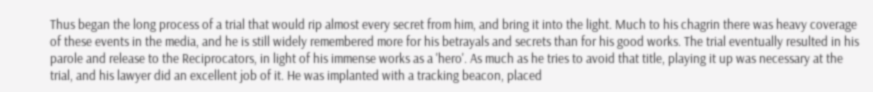Thus began the long process of a trial that would rip almost every secret from him, and bring it into the light. Much to his chagrin there was heavy coverage of these events in the media, and he is still widely remembered more for his betrayals and secrets than for his good works. The trial eventually resulted in his parole and release to the Reciprocators, in light of his immense works as a 'hero'. As much as he tries to avoid that title, playing it up was necessary at the trial, and his lawyer did an excellent job of it. He was implanted with a tracking beacon, placed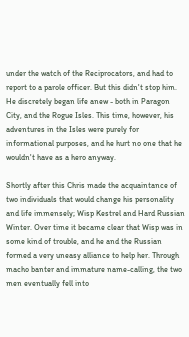under the watch of the Reciprocators, and had to report to a parole officer. But this didn't stop him. He discretely began life anew - both in Paragon City, and the Rogue Isles. This time, however, his adventures in the Isles were purely for informational purposes, and he hurt no one that he wouldn't have as a hero anyway.

Shortly after this Chris made the acquaintance of two individuals that would change his personality and life immensely; Wisp Kestrel and Hard Russian Winter. Over time it became clear that Wisp was in some kind of trouble, and he and the Russian formed a very uneasy alliance to help her. Through macho banter and immature name-calling, the two men eventually fell into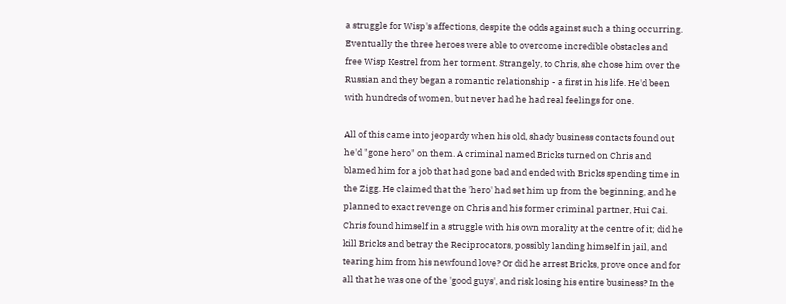a struggle for Wisp's affections, despite the odds against such a thing occurring. Eventually the three heroes were able to overcome incredible obstacles and free Wisp Kestrel from her torment. Strangely, to Chris, she chose him over the Russian and they began a romantic relationship - a first in his life. He'd been with hundreds of women, but never had he had real feelings for one.

All of this came into jeopardy when his old, shady business contacts found out he'd "gone hero" on them. A criminal named Bricks turned on Chris and blamed him for a job that had gone bad and ended with Bricks spending time in the Zigg. He claimed that the 'hero' had set him up from the beginning, and he planned to exact revenge on Chris and his former criminal partner, Hui Cai. Chris found himself in a struggle with his own morality at the centre of it; did he kill Bricks and betray the Reciprocators, possibly landing himself in jail, and tearing him from his newfound love? Or did he arrest Bricks, prove once and for all that he was one of the 'good guys', and risk losing his entire business? In the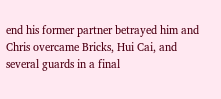end his former partner betrayed him and Chris overcame Bricks, Hui Cai, and several guards in a final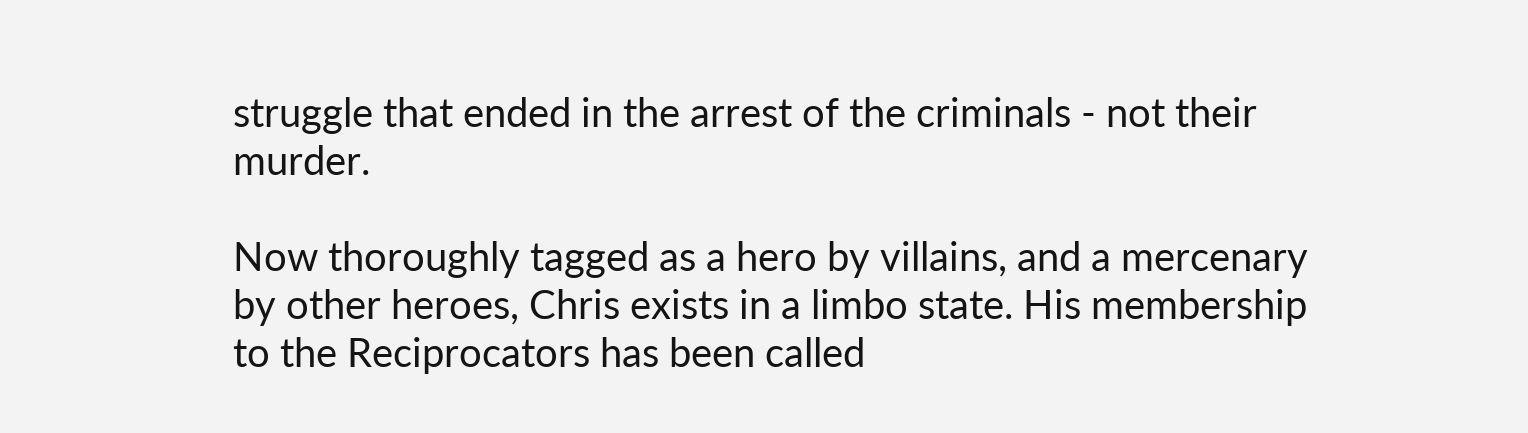struggle that ended in the arrest of the criminals - not their murder.

Now thoroughly tagged as a hero by villains, and a mercenary by other heroes, Chris exists in a limbo state. His membership to the Reciprocators has been called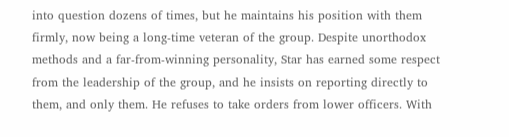into question dozens of times, but he maintains his position with them firmly, now being a long-time veteran of the group. Despite unorthodox methods and a far-from-winning personality, Star has earned some respect from the leadership of the group, and he insists on reporting directly to them, and only them. He refuses to take orders from lower officers. With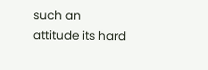such an attitude its hard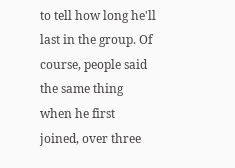to tell how long he'll last in the group. Of course, people said the same thing when he first joined, over three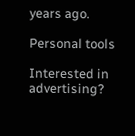years ago.

Personal tools

Interested in advertising?